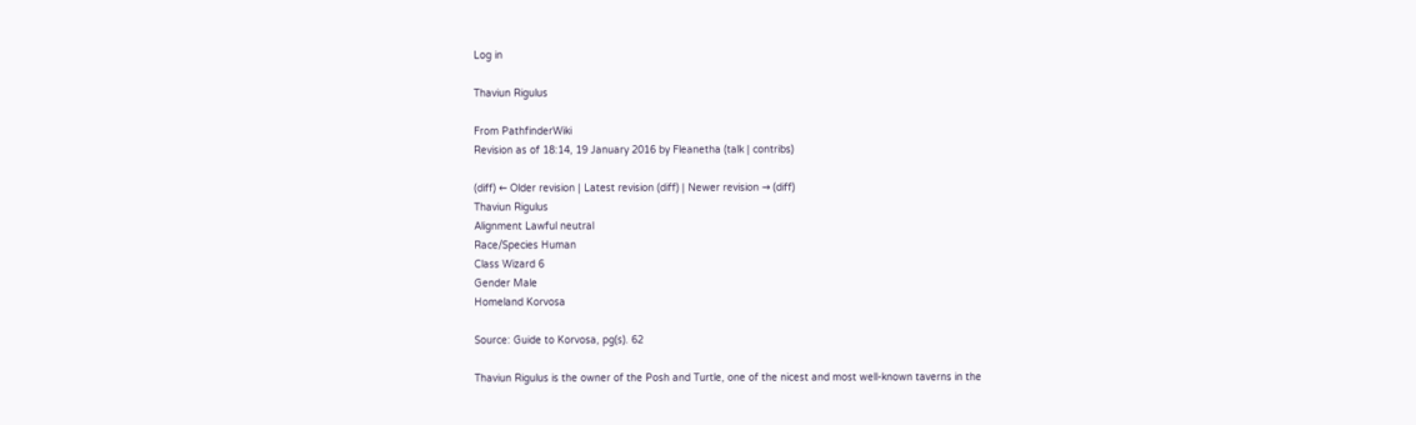Log in

Thaviun Rigulus

From PathfinderWiki
Revision as of 18:14, 19 January 2016 by Fleanetha (talk | contribs)

(diff) ← Older revision | Latest revision (diff) | Newer revision → (diff)
Thaviun Rigulus
Alignment Lawful neutral
Race/Species Human
Class Wizard 6
Gender Male
Homeland Korvosa

Source: Guide to Korvosa, pg(s). 62

Thaviun Rigulus is the owner of the Posh and Turtle, one of the nicest and most well-known taverns in the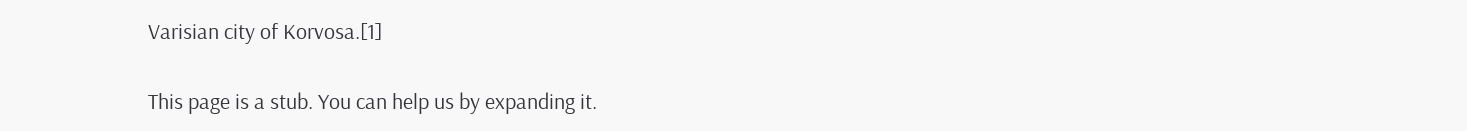Varisian city of Korvosa.[1]

This page is a stub. You can help us by expanding it.